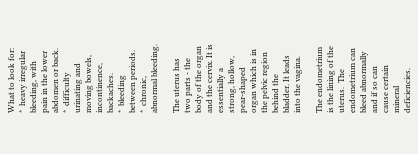What to look for:
*  heavy irregular bleeding, with pain in the lower abdomen or back.
*  difficulty urinating and moving bowels, incontinence, backaches.
*  bleeding between periods.
*  chronic, abnormal bleeding.

The uterus has two parts - the body of the organ and the cervix. It is essentially a strong, hollow, pear-shaped organ which is in the pelvic region behind the bladder. It leads into the vagina.

The endometrium is the lining of the uterus.  The endometrium can bleed abnormally and if so can cause certain mineral deficiencies.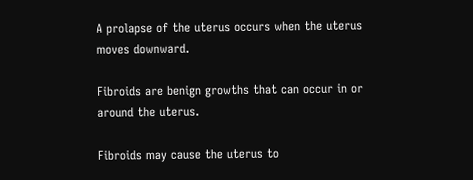A prolapse of the uterus occurs when the uterus moves downward.

Fibroids are benign growths that can occur in or around the uterus.

Fibroids may cause the uterus to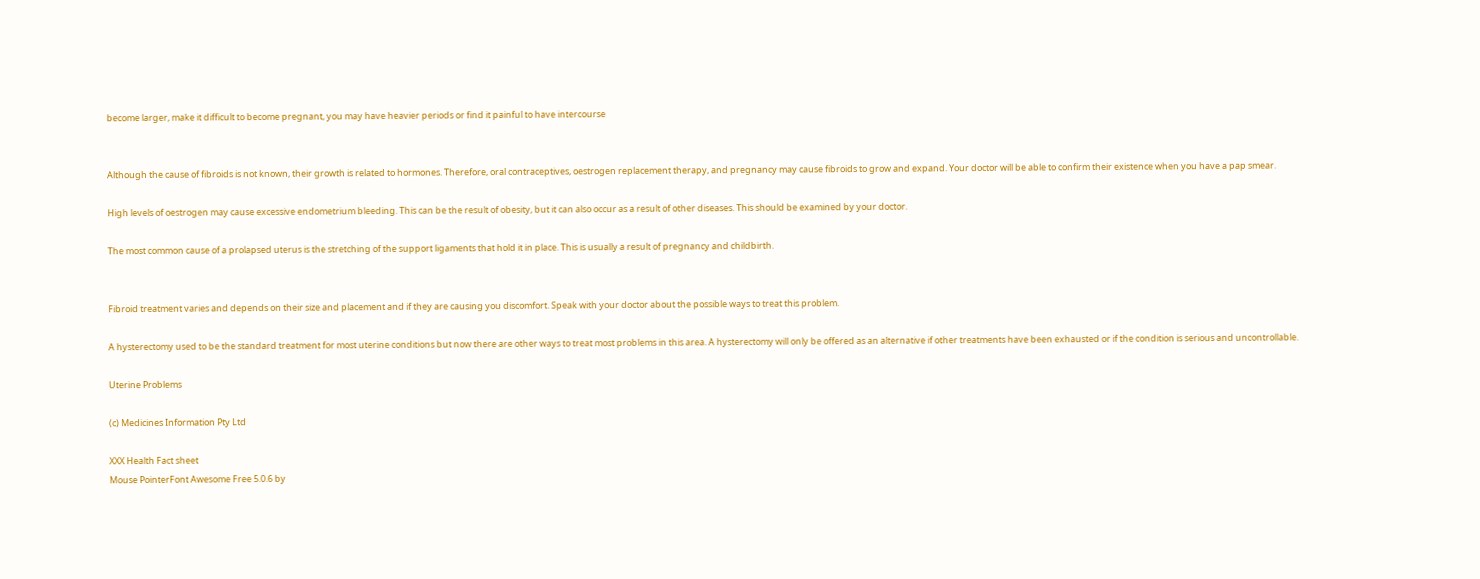become larger, make it difficult to become pregnant, you may have heavier periods or find it painful to have intercourse


Although the cause of fibroids is not known, their growth is related to hormones. Therefore, oral contraceptives, oestrogen replacement therapy, and pregnancy may cause fibroids to grow and expand. Your doctor will be able to confirm their existence when you have a pap smear.

High levels of oestrogen may cause excessive endometrium bleeding. This can be the result of obesity, but it can also occur as a result of other diseases. This should be examined by your doctor.

The most common cause of a prolapsed uterus is the stretching of the support ligaments that hold it in place. This is usually a result of pregnancy and childbirth.


Fibroid treatment varies and depends on their size and placement and if they are causing you discomfort. Speak with your doctor about the possible ways to treat this problem.

A hysterectomy used to be the standard treatment for most uterine conditions but now there are other ways to treat most problems in this area. A hysterectomy will only be offered as an alternative if other treatments have been exhausted or if the condition is serious and uncontrollable.

Uterine Problems

(c) Medicines Information Pty Ltd

XXX Health Fact sheet
Mouse PointerFont Awesome Free 5.0.6 by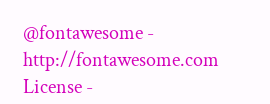@fontawesome - http://fontawesome.com License -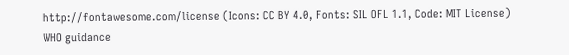http://fontawesome.com/license (Icons: CC BY 4.0, Fonts: SIL OFL 1.1, Code: MIT License)
WHO guidance